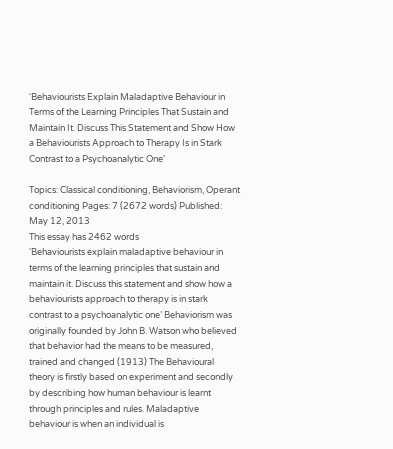‘Behaviourists Explain Maladaptive Behaviour in Terms of the Learning Principles That Sustain and Maintain It. Discuss This Statement and Show How a Behaviourists Approach to Therapy Is in Stark Contrast to a Psychoanalytic One’

Topics: Classical conditioning, Behaviorism, Operant conditioning Pages: 7 (2672 words) Published: May 12, 2013
This essay has 2462 words
‘Behaviourists explain maladaptive behaviour in terms of the learning principles that sustain and maintain it. Discuss this statement and show how a behaviourists approach to therapy is in stark contrast to a psychoanalytic one’ Behaviorism was originally founded by John B. Watson who believed that behavior had the means to be measured, trained and changed (1913) The Behavioural theory is firstly based on experiment and secondly by describing how human behaviour is learnt through principles and rules. Maladaptive behaviour is when an individual is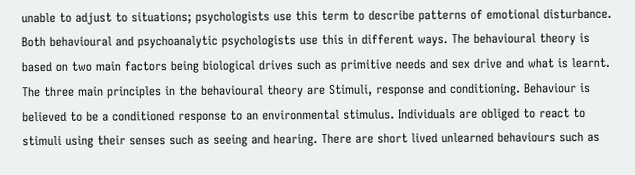unable to adjust to situations; psychologists use this term to describe patterns of emotional disturbance. Both behavioural and psychoanalytic psychologists use this in different ways. The behavioural theory is based on two main factors being biological drives such as primitive needs and sex drive and what is learnt. The three main principles in the behavioural theory are Stimuli, response and conditioning. Behaviour is believed to be a conditioned response to an environmental stimulus. Individuals are obliged to react to stimuli using their senses such as seeing and hearing. There are short lived unlearned behaviours such as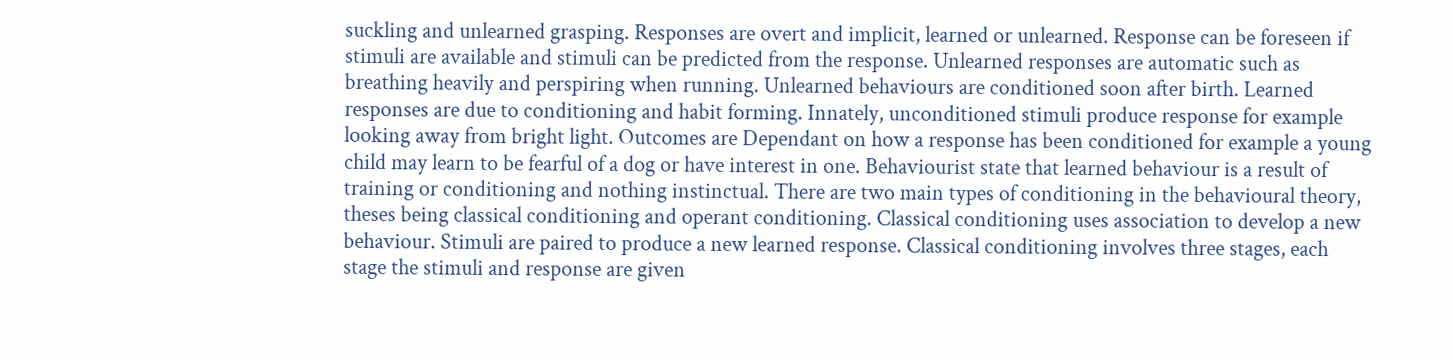suckling and unlearned grasping. Responses are overt and implicit, learned or unlearned. Response can be foreseen if stimuli are available and stimuli can be predicted from the response. Unlearned responses are automatic such as breathing heavily and perspiring when running. Unlearned behaviours are conditioned soon after birth. Learned responses are due to conditioning and habit forming. Innately, unconditioned stimuli produce response for example looking away from bright light. Outcomes are Dependant on how a response has been conditioned for example a young child may learn to be fearful of a dog or have interest in one. Behaviourist state that learned behaviour is a result of training or conditioning and nothing instinctual. There are two main types of conditioning in the behavioural theory, theses being classical conditioning and operant conditioning. Classical conditioning uses association to develop a new behaviour. Stimuli are paired to produce a new learned response. Classical conditioning involves three stages, each stage the stimuli and response are given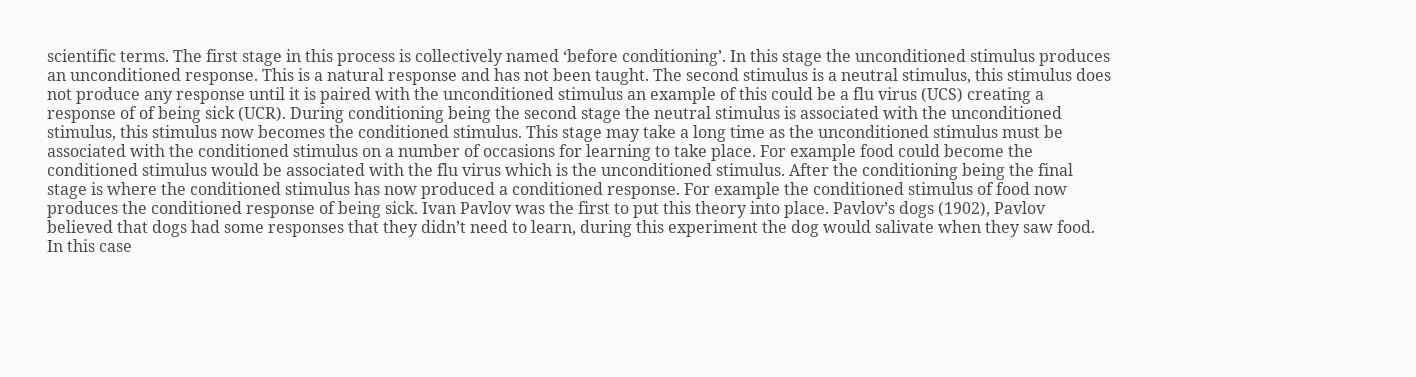scientific terms. The first stage in this process is collectively named ‘before conditioning’. In this stage the unconditioned stimulus produces an unconditioned response. This is a natural response and has not been taught. The second stimulus is a neutral stimulus, this stimulus does not produce any response until it is paired with the unconditioned stimulus an example of this could be a flu virus (UCS) creating a response of of being sick (UCR). During conditioning being the second stage the neutral stimulus is associated with the unconditioned stimulus, this stimulus now becomes the conditioned stimulus. This stage may take a long time as the unconditioned stimulus must be associated with the conditioned stimulus on a number of occasions for learning to take place. For example food could become the conditioned stimulus would be associated with the flu virus which is the unconditioned stimulus. After the conditioning being the final stage is where the conditioned stimulus has now produced a conditioned response. For example the conditioned stimulus of food now produces the conditioned response of being sick. Ivan Pavlov was the first to put this theory into place. Pavlov’s dogs (1902), Pavlov believed that dogs had some responses that they didn’t need to learn, during this experiment the dog would salivate when they saw food. In this case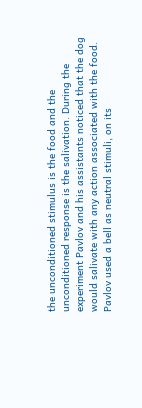the unconditioned stimulus is the food and the unconditioned response is the salivation. During the experiment Pavlov and his assistants noticed that the dog would salivate with any action associated with the food. Pavlov used a bell as neutral stimuli, on its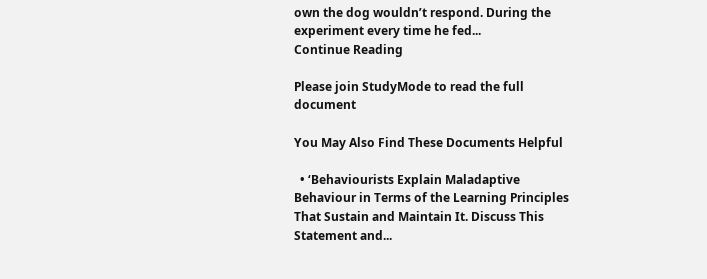own the dog wouldn’t respond. During the experiment every time he fed...
Continue Reading

Please join StudyMode to read the full document

You May Also Find These Documents Helpful

  • ‘Behaviourists Explain Maladaptive Behaviour in Terms of the Learning Principles That Sustain and Maintain It. Discuss This Statement and...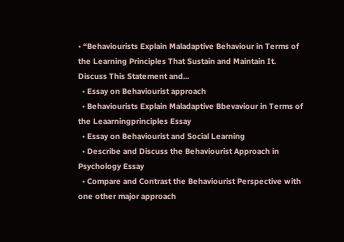• “Behaviourists Explain Maladaptive Behaviour in Terms of the Learning Principles That Sustain and Maintain It. Discuss This Statement and...
  • Essay on Behaviourist approach
  • Behaviourists Explain Maladaptive Bbevaviour in Terms of the Leaarningprinciples Essay
  • Essay on Behaviourist and Social Learning
  • Describe and Discuss the Behaviourist Approach in Psychology Essay
  • Compare and Contrast the Behaviourist Perspective with one other major approach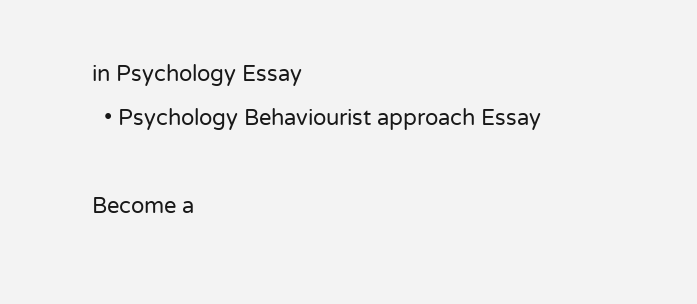in Psychology Essay
  • Psychology Behaviourist approach Essay

Become a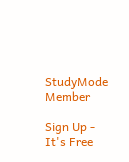StudyMode Member

Sign Up - It's Free